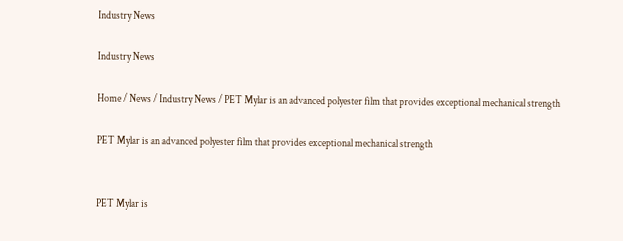Industry News

Industry News

Home / News / Industry News / PET Mylar is an advanced polyester film that provides exceptional mechanical strength

PET Mylar is an advanced polyester film that provides exceptional mechanical strength


PET Mylar is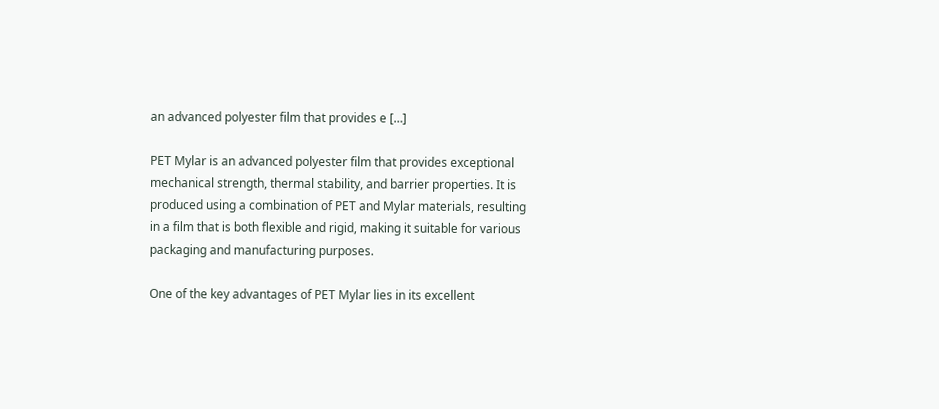an advanced polyester film that provides e […]

PET Mylar is an advanced polyester film that provides exceptional mechanical strength, thermal stability, and barrier properties. It is produced using a combination of PET and Mylar materials, resulting in a film that is both flexible and rigid, making it suitable for various packaging and manufacturing purposes.

One of the key advantages of PET Mylar lies in its excellent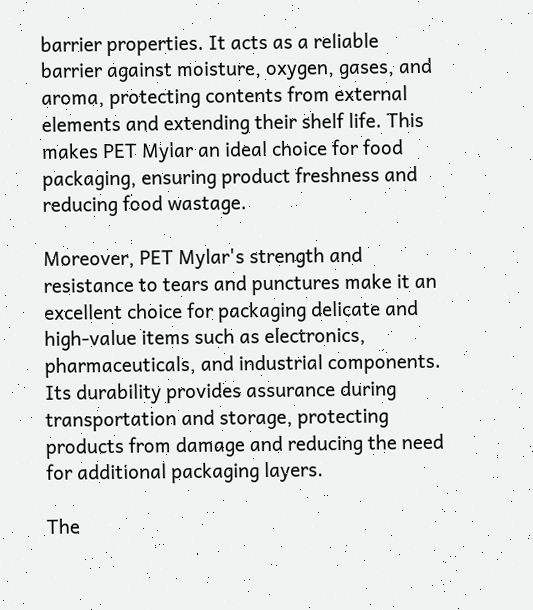barrier properties. It acts as a reliable barrier against moisture, oxygen, gases, and aroma, protecting contents from external elements and extending their shelf life. This makes PET Mylar an ideal choice for food packaging, ensuring product freshness and reducing food wastage.

Moreover, PET Mylar's strength and resistance to tears and punctures make it an excellent choice for packaging delicate and high-value items such as electronics, pharmaceuticals, and industrial components. Its durability provides assurance during transportation and storage, protecting products from damage and reducing the need for additional packaging layers.

The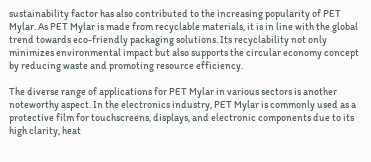sustainability factor has also contributed to the increasing popularity of PET Mylar. As PET Mylar is made from recyclable materials, it is in line with the global trend towards eco-friendly packaging solutions. Its recyclability not only minimizes environmental impact but also supports the circular economy concept by reducing waste and promoting resource efficiency.

The diverse range of applications for PET Mylar in various sectors is another noteworthy aspect. In the electronics industry, PET Mylar is commonly used as a protective film for touchscreens, displays, and electronic components due to its high clarity, heat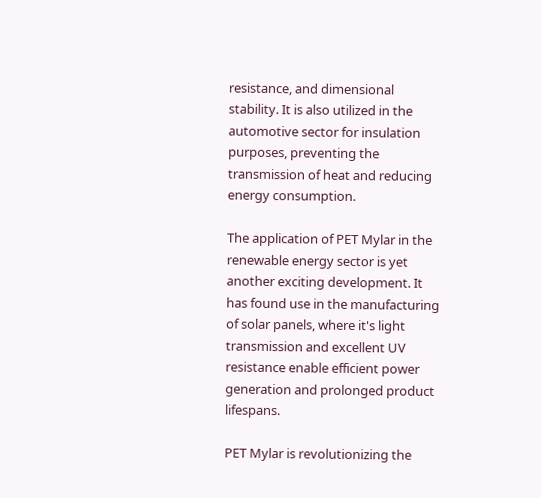resistance, and dimensional stability. It is also utilized in the automotive sector for insulation purposes, preventing the transmission of heat and reducing energy consumption.

The application of PET Mylar in the renewable energy sector is yet another exciting development. It has found use in the manufacturing of solar panels, where it's light transmission and excellent UV resistance enable efficient power generation and prolonged product lifespans.

PET Mylar is revolutionizing the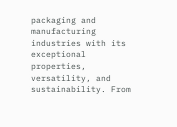packaging and manufacturing industries with its exceptional properties, versatility, and sustainability. From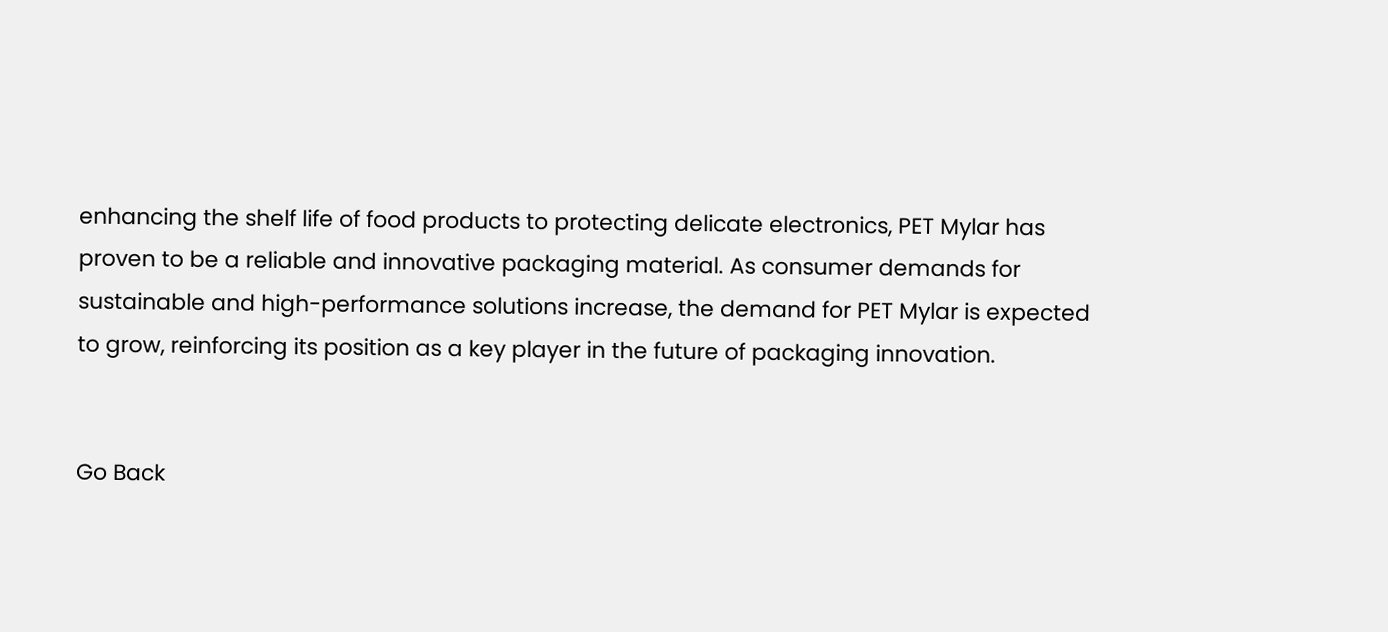enhancing the shelf life of food products to protecting delicate electronics, PET Mylar has proven to be a reliable and innovative packaging material. As consumer demands for sustainable and high-performance solutions increase, the demand for PET Mylar is expected to grow, reinforcing its position as a key player in the future of packaging innovation.


Go Back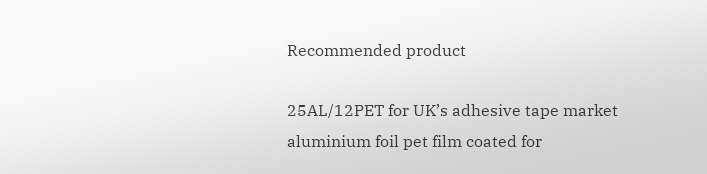Recommended product

25AL/12PET for UK’s adhesive tape market
aluminium foil pet film coated for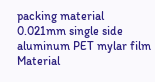packing material
0.021mm single side aluminum PET mylar film Material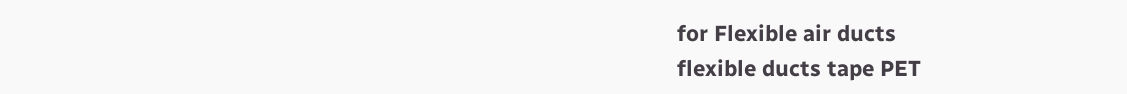for Flexible air ducts
flexible ducts tape PET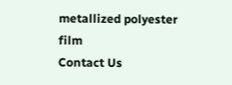metallized polyester film
Contact Us